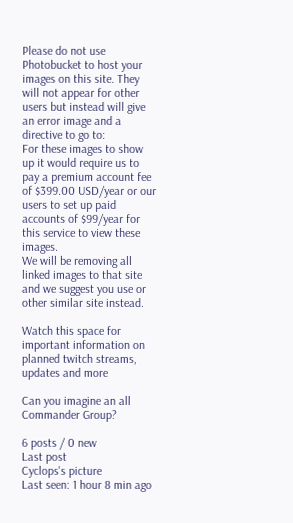Please do not use Photobucket to host your images on this site. They will not appear for other users but instead will give an error image and a directive to go to:
For these images to show up it would require us to pay a premium account fee of $399.00 USD/year or our users to set up paid accounts of $99/year for this service to view these images.
We will be removing all linked images to that site and we suggest you use or other similar site instead.

Watch this space for important information on planned twitch streams, updates and more

Can you imagine an all Commander Group?

6 posts / 0 new
Last post
Cyclops's picture
Last seen: 1 hour 8 min ago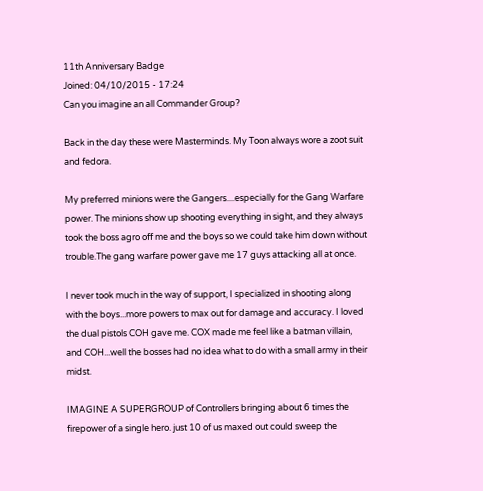11th Anniversary Badge
Joined: 04/10/2015 - 17:24
Can you imagine an all Commander Group?

Back in the day these were Masterminds. My Toon always wore a zoot suit and fedora.

My preferred minions were the Gangers....especially for the Gang Warfare power. The minions show up shooting everything in sight, and they always took the boss agro off me and the boys so we could take him down without trouble.The gang warfare power gave me 17 guys attacking all at once.

I never took much in the way of support, I specialized in shooting along with the boys...more powers to max out for damage and accuracy. I loved the dual pistols COH gave me. COX made me feel like a batman villain, and COH...well the bosses had no idea what to do with a small army in their midst.

IMAGINE A SUPERGROUP of Controllers bringing about 6 times the firepower of a single hero. just 10 of us maxed out could sweep the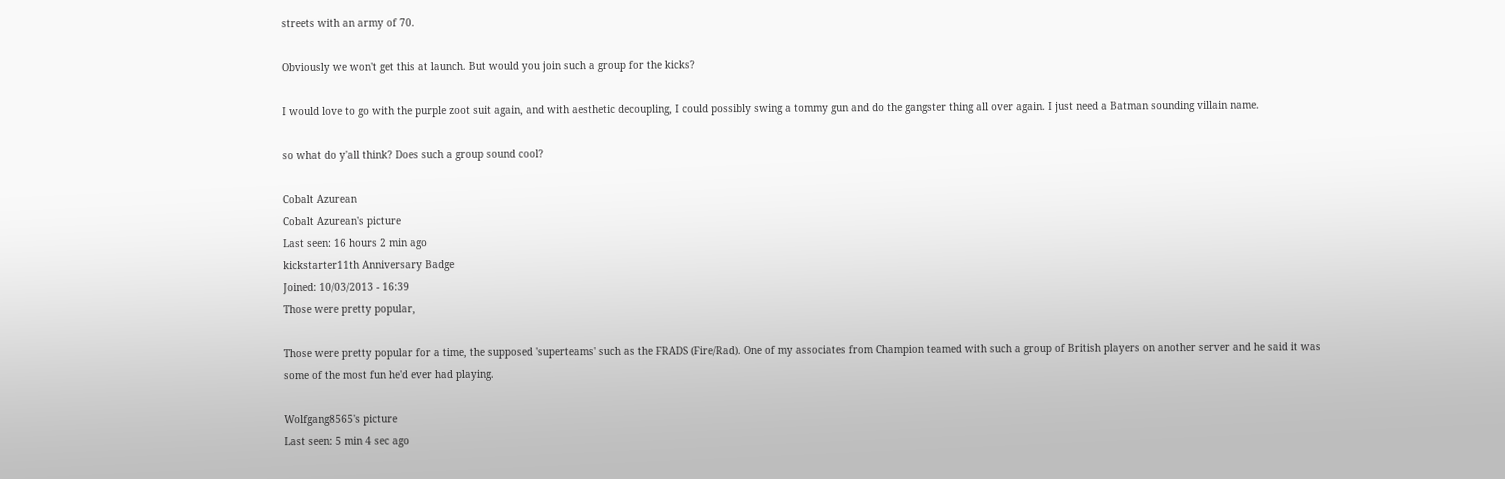streets with an army of 70.

Obviously we won't get this at launch. But would you join such a group for the kicks?

I would love to go with the purple zoot suit again, and with aesthetic decoupling, I could possibly swing a tommy gun and do the gangster thing all over again. I just need a Batman sounding villain name.

so what do y'all think? Does such a group sound cool?

Cobalt Azurean
Cobalt Azurean's picture
Last seen: 16 hours 2 min ago
kickstarter11th Anniversary Badge
Joined: 10/03/2013 - 16:39
Those were pretty popular,

Those were pretty popular for a time, the supposed 'superteams' such as the FRADS (Fire/Rad). One of my associates from Champion teamed with such a group of British players on another server and he said it was some of the most fun he'd ever had playing.

Wolfgang8565's picture
Last seen: 5 min 4 sec ago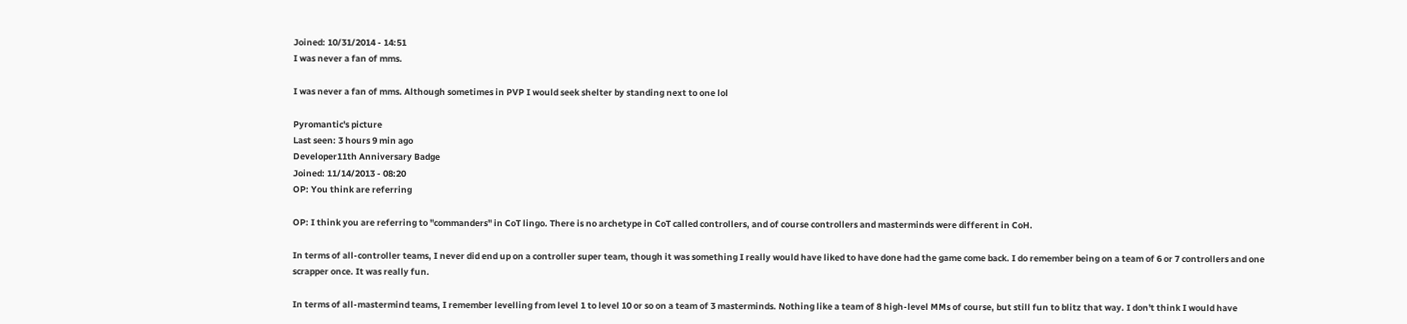Joined: 10/31/2014 - 14:51
I was never a fan of mms.

I was never a fan of mms. Although sometimes in PVP I would seek shelter by standing next to one lol

Pyromantic's picture
Last seen: 3 hours 9 min ago
Developer11th Anniversary Badge
Joined: 11/14/2013 - 08:20
OP: You think are referring

OP: I think you are referring to "commanders" in CoT lingo. There is no archetype in CoT called controllers, and of course controllers and masterminds were different in CoH.

In terms of all-controller teams, I never did end up on a controller super team, though it was something I really would have liked to have done had the game come back. I do remember being on a team of 6 or 7 controllers and one scrapper once. It was really fun.

In terms of all-mastermind teams, I remember levelling from level 1 to level 10 or so on a team of 3 masterminds. Nothing like a team of 8 high-level MMs of course, but still fun to blitz that way. I don't think I would have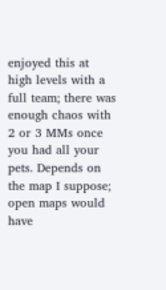enjoyed this at high levels with a full team; there was enough chaos with 2 or 3 MMs once you had all your pets. Depends on the map I suppose; open maps would have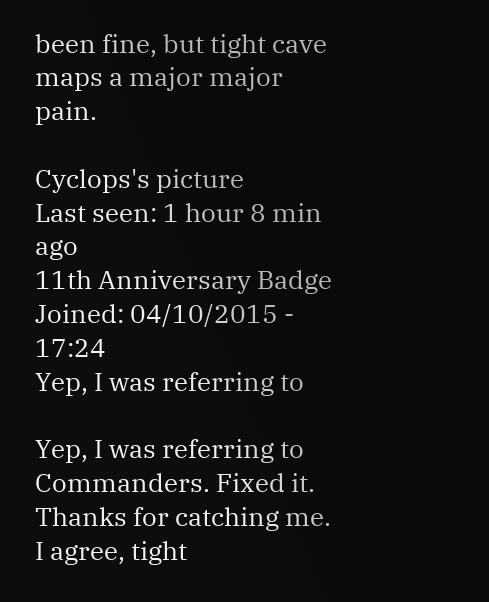been fine, but tight cave maps a major major pain.

Cyclops's picture
Last seen: 1 hour 8 min ago
11th Anniversary Badge
Joined: 04/10/2015 - 17:24
Yep, I was referring to

Yep, I was referring to Commanders. Fixed it. Thanks for catching me.
I agree, tight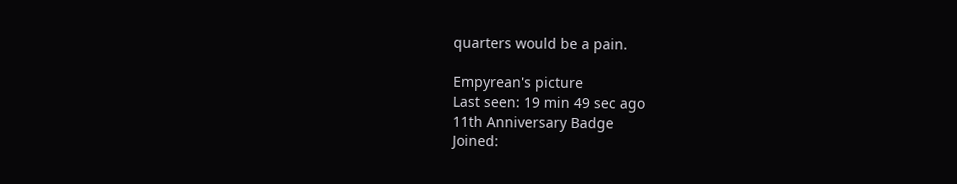quarters would be a pain.

Empyrean's picture
Last seen: 19 min 49 sec ago
11th Anniversary Badge
Joined: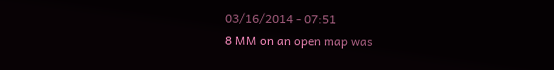03/16/2014 - 07:51
8 MM on an open map was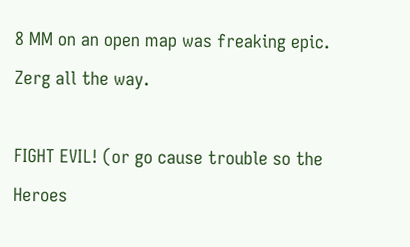8 MM on an open map was freaking epic. Zerg all the way.

FIGHT EVIL! (or go cause trouble so the Heroes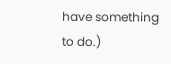have something to do.)